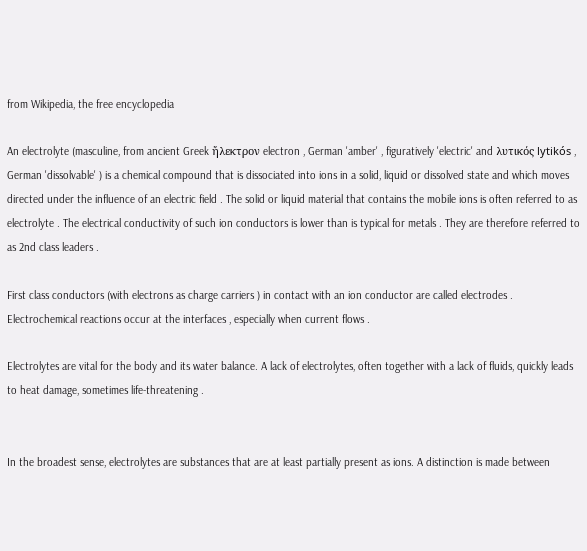from Wikipedia, the free encyclopedia

An electrolyte (masculine, from ancient Greek ἤλεκτρον electron , German 'amber' , figuratively 'electric' and λυτικός lytikós , German 'dissolvable' ) is a chemical compound that is dissociated into ions in a solid, liquid or dissolved state and which moves directed under the influence of an electric field . The solid or liquid material that contains the mobile ions is often referred to as electrolyte . The electrical conductivity of such ion conductors is lower than is typical for metals . They are therefore referred to as 2nd class leaders .

First class conductors (with electrons as charge carriers ) in contact with an ion conductor are called electrodes . Electrochemical reactions occur at the interfaces , especially when current flows .

Electrolytes are vital for the body and its water balance. A lack of electrolytes, often together with a lack of fluids, quickly leads to heat damage, sometimes life-threatening .


In the broadest sense, electrolytes are substances that are at least partially present as ions. A distinction is made between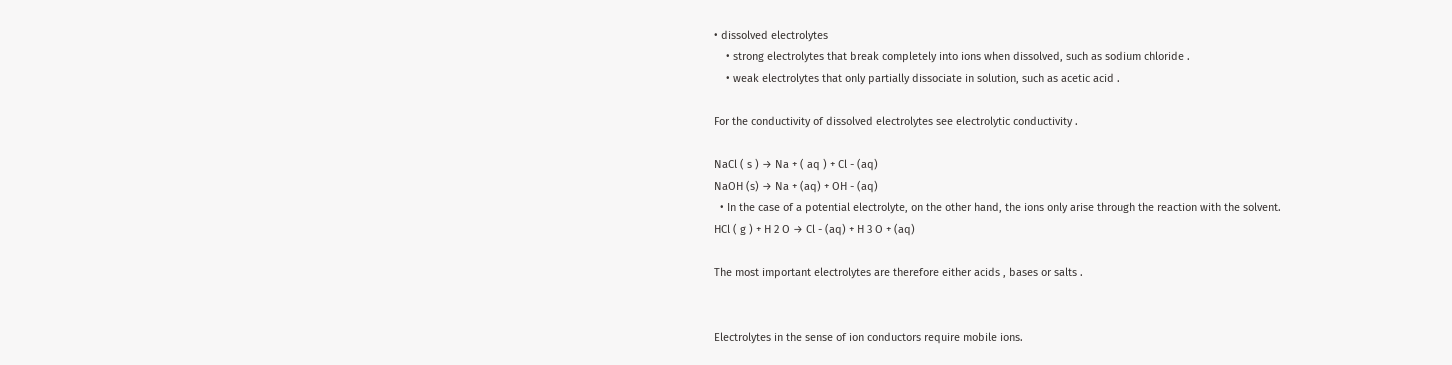• dissolved electrolytes
    • strong electrolytes that break completely into ions when dissolved, such as sodium chloride .
    • weak electrolytes that only partially dissociate in solution, such as acetic acid .

For the conductivity of dissolved electrolytes see electrolytic conductivity .

NaCl ( s ) → Na + ( aq ) + Cl - (aq)
NaOH (s) → Na + (aq) + OH - (aq)
  • In the case of a potential electrolyte, on the other hand, the ions only arise through the reaction with the solvent.
HCl ( g ) + H 2 O → Cl - (aq) + H 3 O + (aq)

The most important electrolytes are therefore either acids , bases or salts .


Electrolytes in the sense of ion conductors require mobile ions.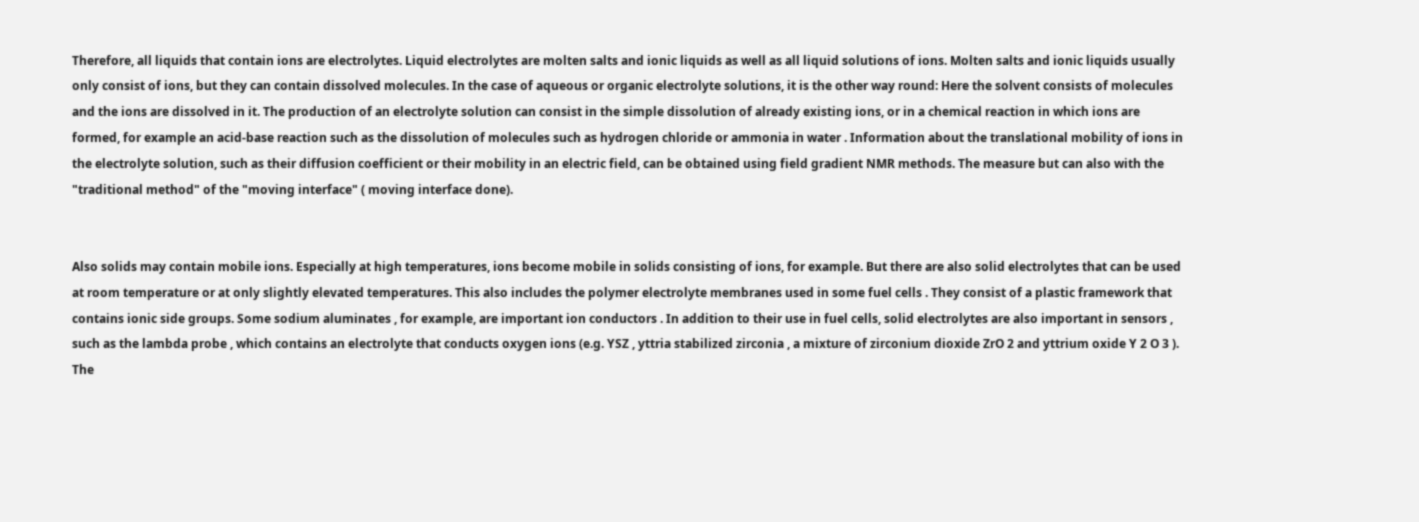Therefore, all liquids that contain ions are electrolytes. Liquid electrolytes are molten salts and ionic liquids as well as all liquid solutions of ions. Molten salts and ionic liquids usually only consist of ions, but they can contain dissolved molecules. In the case of aqueous or organic electrolyte solutions, it is the other way round: Here the solvent consists of molecules and the ions are dissolved in it. The production of an electrolyte solution can consist in the simple dissolution of already existing ions, or in a chemical reaction in which ions are formed, for example an acid-base reaction such as the dissolution of molecules such as hydrogen chloride or ammonia in water . Information about the translational mobility of ions in the electrolyte solution, such as their diffusion coefficient or their mobility in an electric field, can be obtained using field gradient NMR methods. The measure but can also with the "traditional method" of the "moving interface" ( moving interface done).


Also solids may contain mobile ions. Especially at high temperatures, ions become mobile in solids consisting of ions, for example. But there are also solid electrolytes that can be used at room temperature or at only slightly elevated temperatures. This also includes the polymer electrolyte membranes used in some fuel cells . They consist of a plastic framework that contains ionic side groups. Some sodium aluminates , for example, are important ion conductors . In addition to their use in fuel cells, solid electrolytes are also important in sensors , such as the lambda probe , which contains an electrolyte that conducts oxygen ions (e.g. YSZ , yttria stabilized zirconia , a mixture of zirconium dioxide ZrO 2 and yttrium oxide Y 2 O 3 ). The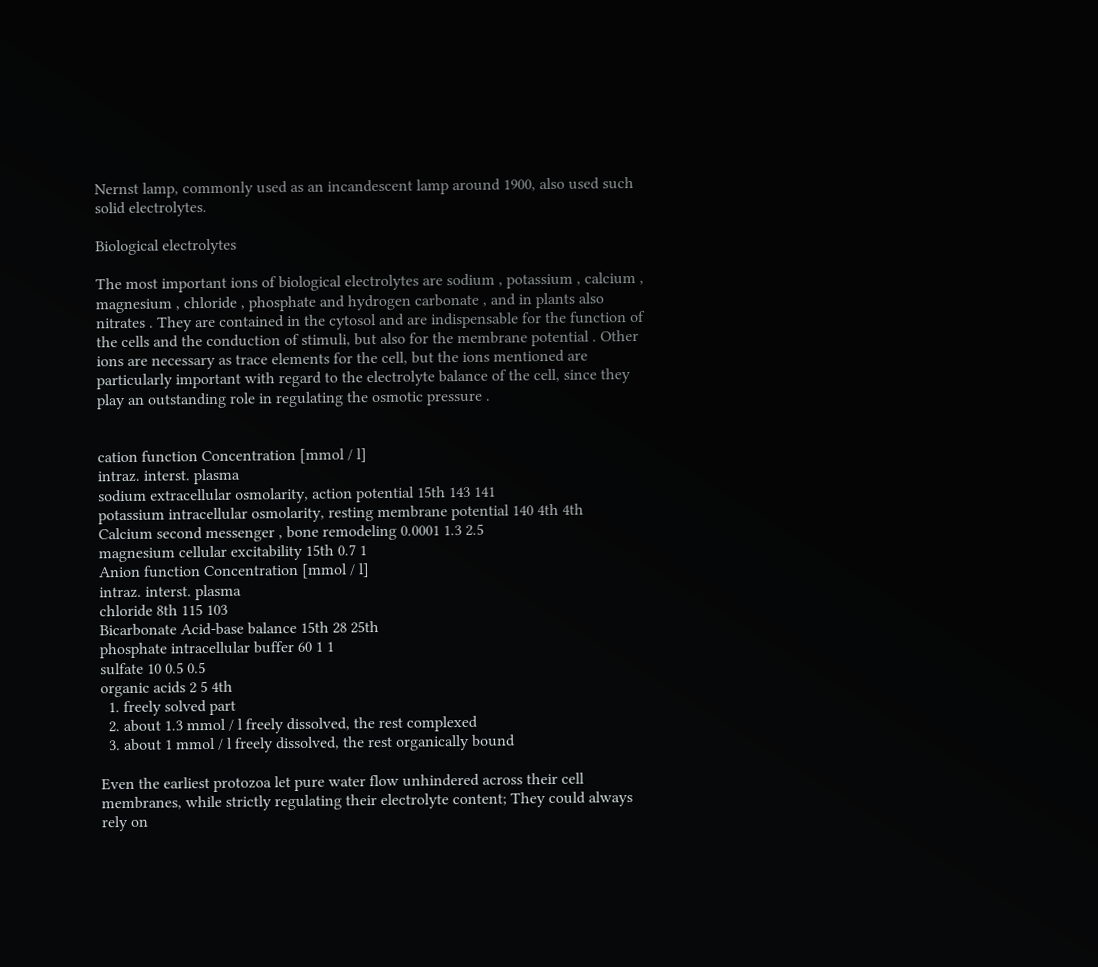Nernst lamp, commonly used as an incandescent lamp around 1900, also used such solid electrolytes.

Biological electrolytes

The most important ions of biological electrolytes are sodium , potassium , calcium , magnesium , chloride , phosphate and hydrogen carbonate , and in plants also nitrates . They are contained in the cytosol and are indispensable for the function of the cells and the conduction of stimuli, but also for the membrane potential . Other ions are necessary as trace elements for the cell, but the ions mentioned are particularly important with regard to the electrolyte balance of the cell, since they play an outstanding role in regulating the osmotic pressure .


cation function Concentration [mmol / l]
intraz. interst. plasma
sodium extracellular osmolarity, action potential 15th 143 141
potassium intracellular osmolarity, resting membrane potential 140 4th 4th
Calcium second messenger , bone remodeling 0.0001 1.3 2.5
magnesium cellular excitability 15th 0.7 1
Anion function Concentration [mmol / l]
intraz. interst. plasma
chloride 8th 115 103
Bicarbonate Acid-base balance 15th 28 25th
phosphate intracellular buffer 60 1 1
sulfate 10 0.5 0.5
organic acids 2 5 4th
  1. freely solved part
  2. about 1.3 mmol / l freely dissolved, the rest complexed
  3. about 1 mmol / l freely dissolved, the rest organically bound

Even the earliest protozoa let pure water flow unhindered across their cell membranes, while strictly regulating their electrolyte content; They could always rely on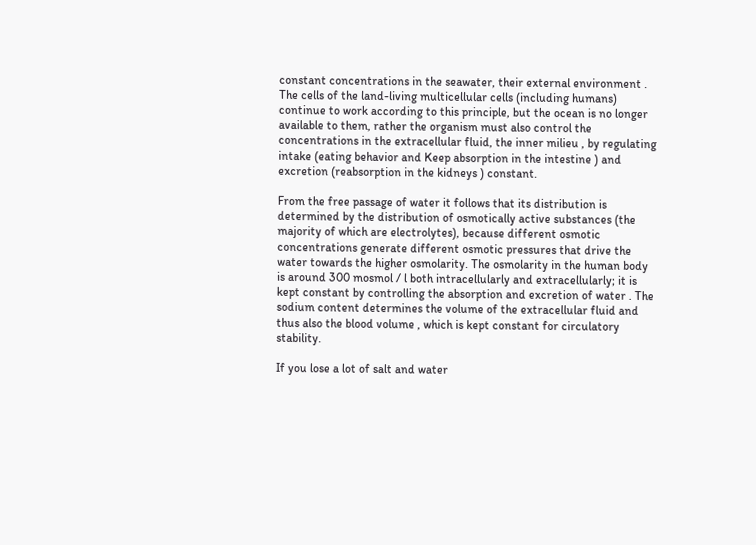constant concentrations in the seawater, their external environment . The cells of the land-living multicellular cells (including humans) continue to work according to this principle, but the ocean is no longer available to them, rather the organism must also control the concentrations in the extracellular fluid, the inner milieu , by regulating intake (eating behavior and Keep absorption in the intestine ) and excretion (reabsorption in the kidneys ) constant.

From the free passage of water it follows that its distribution is determined by the distribution of osmotically active substances (the majority of which are electrolytes), because different osmotic concentrations generate different osmotic pressures that drive the water towards the higher osmolarity. The osmolarity in the human body is around 300 mosmol / l both intracellularly and extracellularly; it is kept constant by controlling the absorption and excretion of water . The sodium content determines the volume of the extracellular fluid and thus also the blood volume , which is kept constant for circulatory stability.

If you lose a lot of salt and water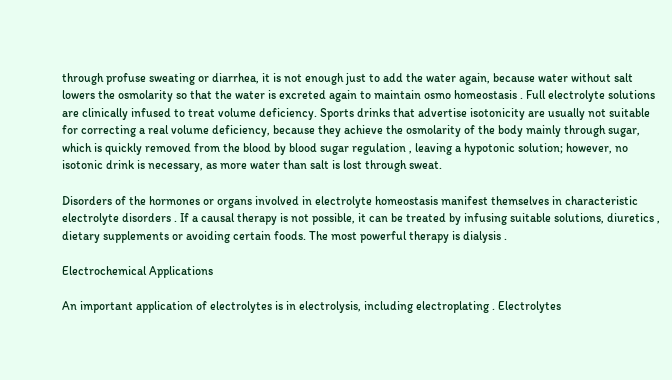through profuse sweating or diarrhea, it is not enough just to add the water again, because water without salt lowers the osmolarity so that the water is excreted again to maintain osmo homeostasis . Full electrolyte solutions are clinically infused to treat volume deficiency. Sports drinks that advertise isotonicity are usually not suitable for correcting a real volume deficiency, because they achieve the osmolarity of the body mainly through sugar, which is quickly removed from the blood by blood sugar regulation , leaving a hypotonic solution; however, no isotonic drink is necessary, as more water than salt is lost through sweat.

Disorders of the hormones or organs involved in electrolyte homeostasis manifest themselves in characteristic electrolyte disorders . If a causal therapy is not possible, it can be treated by infusing suitable solutions, diuretics , dietary supplements or avoiding certain foods. The most powerful therapy is dialysis .

Electrochemical Applications

An important application of electrolytes is in electrolysis, including electroplating . Electrolytes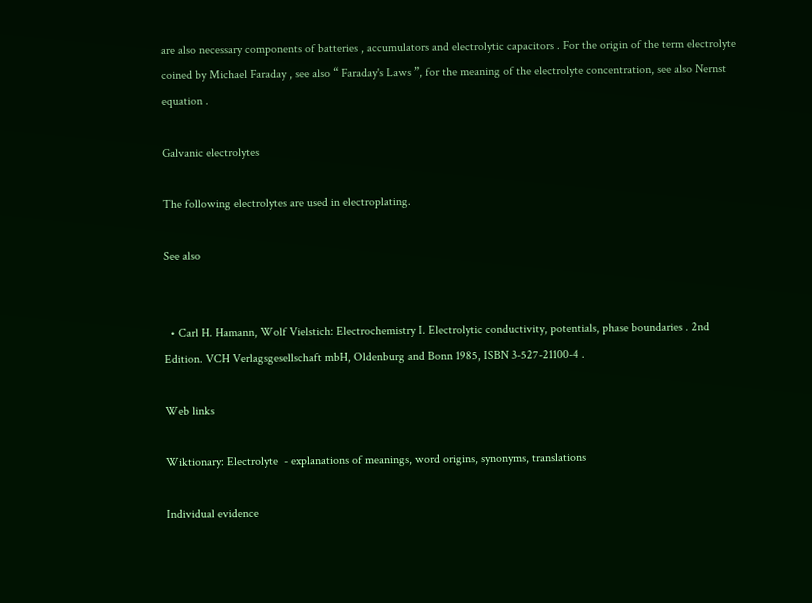are also necessary components of batteries , accumulators and electrolytic capacitors . For the origin of the term electrolyte coined by Michael Faraday , see also “ Faraday's Laws ”, for the meaning of the electrolyte concentration, see also Nernst equation .

Galvanic electrolytes

The following electrolytes are used in electroplating.

See also


  • Carl H. Hamann, Wolf Vielstich: Electrochemistry I. Electrolytic conductivity, potentials, phase boundaries . 2nd Edition. VCH Verlagsgesellschaft mbH, Oldenburg and Bonn 1985, ISBN 3-527-21100-4 .

Web links

Wiktionary: Electrolyte  - explanations of meanings, word origins, synonyms, translations

Individual evidence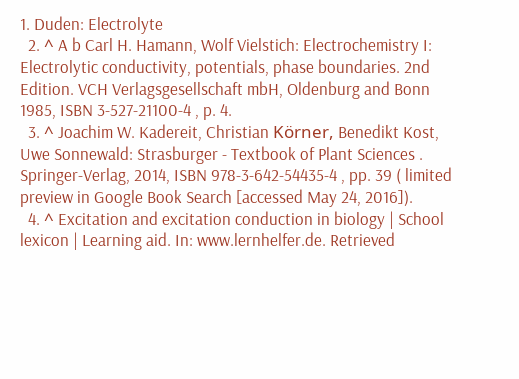1. Duden: Electrolyte
  2. ^ A b Carl H. Hamann, Wolf Vielstich: Electrochemistry I: Electrolytic conductivity, potentials, phase boundaries. 2nd Edition. VCH Verlagsgesellschaft mbH, Oldenburg and Bonn 1985, ISBN 3-527-21100-4 , p. 4.
  3. ^ Joachim W. Kadereit, Christian Körner, Benedikt Kost, Uwe Sonnewald: Strasburger - Textbook of Plant Sciences . Springer-Verlag, 2014, ISBN 978-3-642-54435-4 , pp. 39 ( limited preview in Google Book Search [accessed May 24, 2016]).
  4. ^ Excitation and excitation conduction in biology | School lexicon | Learning aid. In: www.lernhelfer.de. Retrieved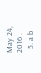May 24, 2016 .
  5. a b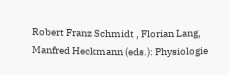Robert Franz Schmidt , Florian Lang, Manfred Heckmann (eds.): Physiologie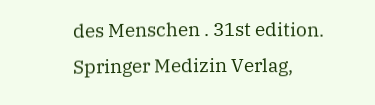des Menschen . 31st edition. Springer Medizin Verlag,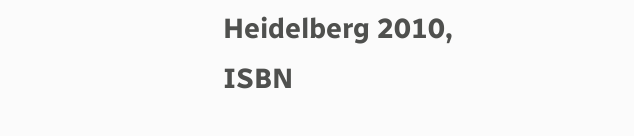Heidelberg 2010, ISBN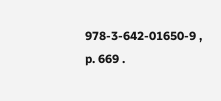978-3-642-01650-9 , p. 669 .